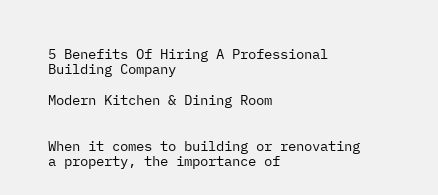5 Benefits Of Hiring A Professional Building Company

Modern Kitchen & Dining Room


When it comes to building or renovating a property, the importance of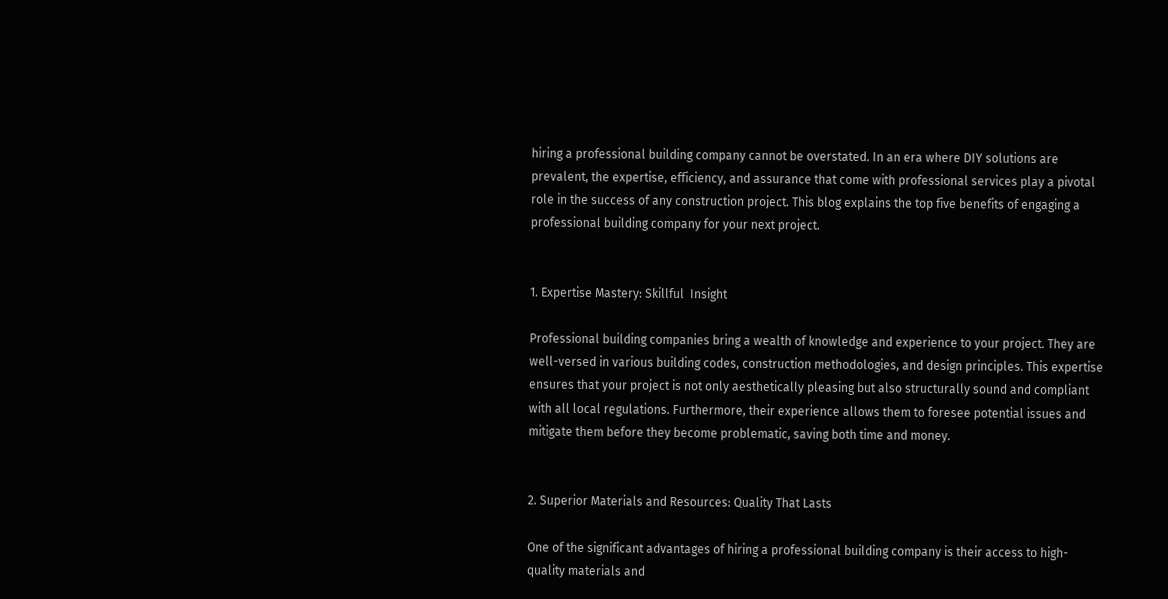hiring a professional building company cannot be overstated. In an era where DIY solutions are prevalent, the expertise, efficiency, and assurance that come with professional services play a pivotal role in the success of any construction project. This blog explains the top five benefits of engaging a professional building company for your next project.


1. Expertise Mastery: Skillful  Insight

Professional building companies bring a wealth of knowledge and experience to your project. They are well-versed in various building codes, construction methodologies, and design principles. This expertise ensures that your project is not only aesthetically pleasing but also structurally sound and compliant with all local regulations. Furthermore, their experience allows them to foresee potential issues and mitigate them before they become problematic, saving both time and money.


2. Superior Materials and Resources: Quality That Lasts

One of the significant advantages of hiring a professional building company is their access to high-quality materials and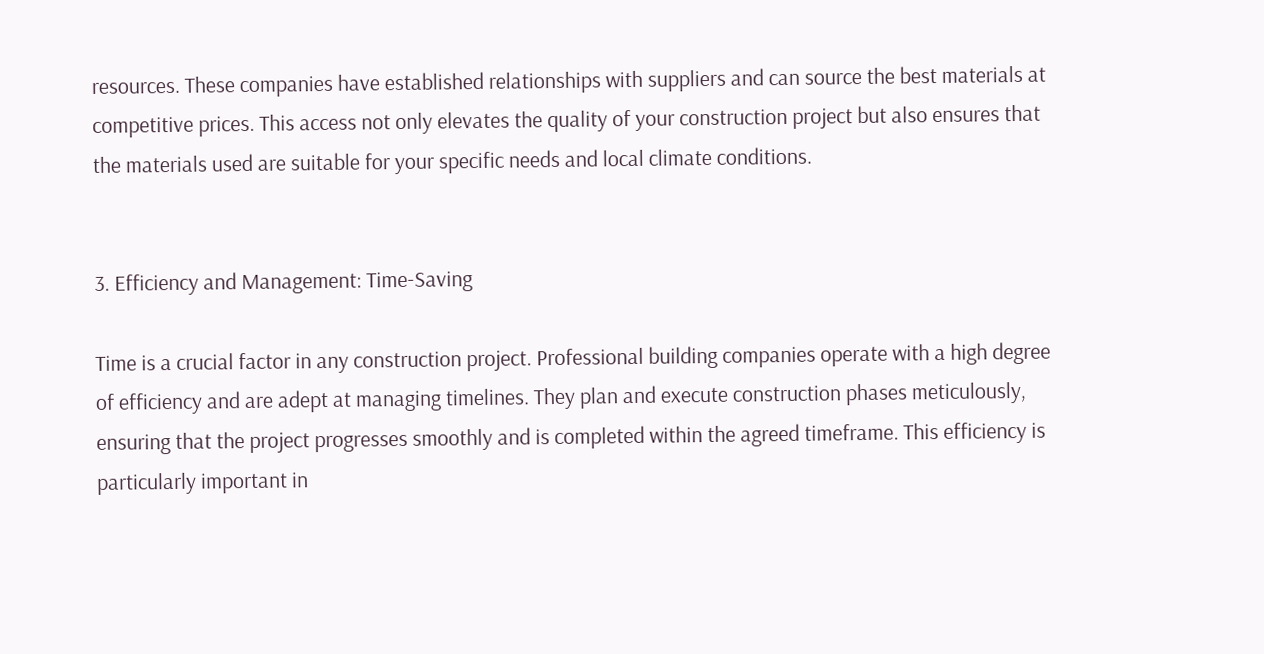resources. These companies have established relationships with suppliers and can source the best materials at competitive prices. This access not only elevates the quality of your construction project but also ensures that the materials used are suitable for your specific needs and local climate conditions.


3. Efficiency and Management: Time-Saving

Time is a crucial factor in any construction project. Professional building companies operate with a high degree of efficiency and are adept at managing timelines. They plan and execute construction phases meticulously, ensuring that the project progresses smoothly and is completed within the agreed timeframe. This efficiency is particularly important in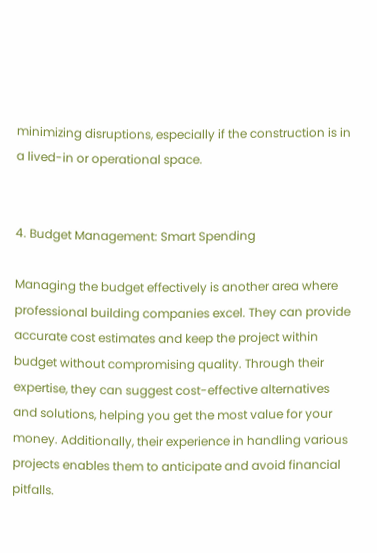minimizing disruptions, especially if the construction is in a lived-in or operational space.


4. Budget Management: Smart Spending

Managing the budget effectively is another area where professional building companies excel. They can provide accurate cost estimates and keep the project within budget without compromising quality. Through their expertise, they can suggest cost-effective alternatives and solutions, helping you get the most value for your money. Additionally, their experience in handling various projects enables them to anticipate and avoid financial pitfalls.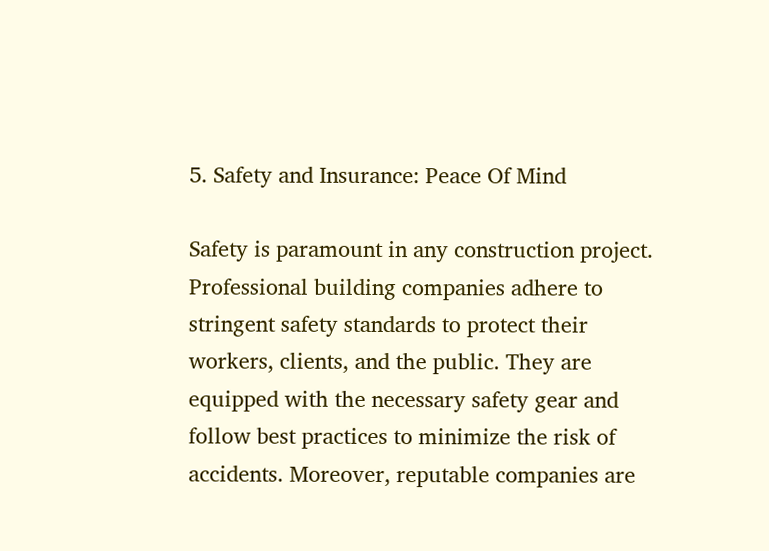5. Safety and Insurance: Peace Of Mind

Safety is paramount in any construction project. Professional building companies adhere to stringent safety standards to protect their workers, clients, and the public. They are equipped with the necessary safety gear and follow best practices to minimize the risk of accidents. Moreover, reputable companies are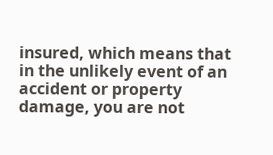insured, which means that in the unlikely event of an accident or property damage, you are not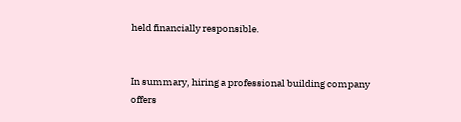held financially responsible.


In summary, hiring a professional building company offers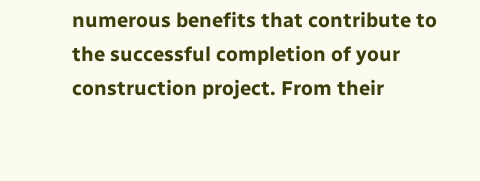numerous benefits that contribute to the successful completion of your construction project. From their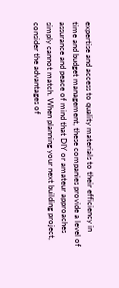expertise and access to quality materials to their efficiency in time and budget management, these companies provide a level of assurance and peace of mind that DIY or amateur approaches simply cannot match. When planning your next building project, consider the advantages of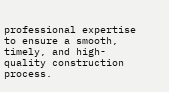professional expertise to ensure a smooth, timely, and high-quality construction process.